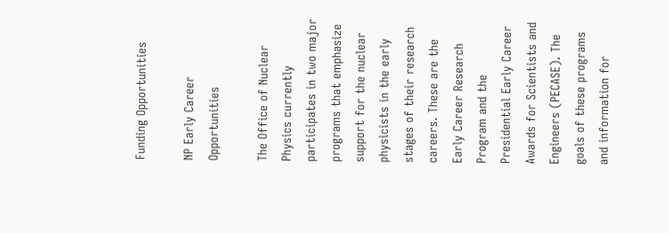Funding Opportunities

NP Early Career Opportunities

The Office of Nuclear Physics currently participates in two major programs that emphasize support for the nuclear physicists in the early stages of their research careers. These are the Early Career Research Program and the Presidential Early Career Awards for Scientists and Engineers (PECASE). The goals of these programs and information for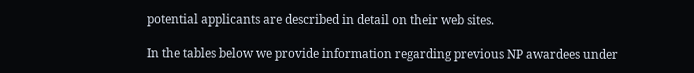potential applicants are described in detail on their web sites.

In the tables below we provide information regarding previous NP awardees under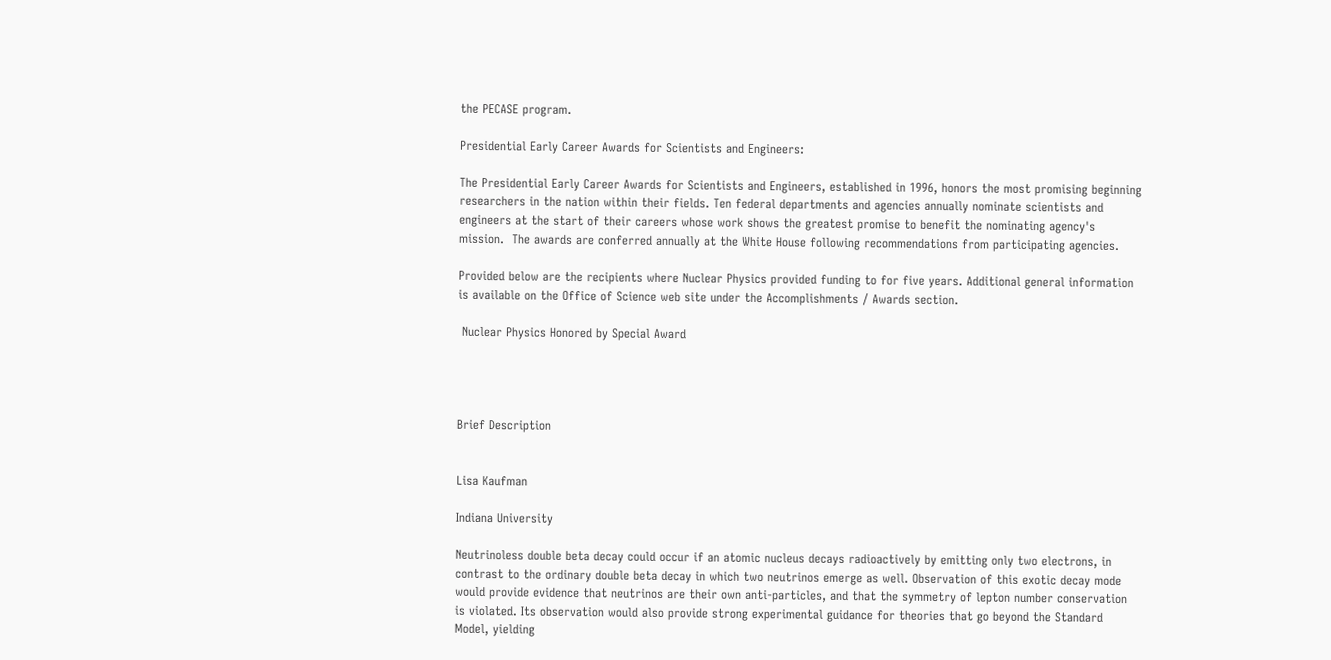the PECASE program.

Presidential Early Career Awards for Scientists and Engineers:

The Presidential Early Career Awards for Scientists and Engineers, established in 1996, honors the most promising beginning researchers in the nation within their fields. Ten federal departments and agencies annually nominate scientists and engineers at the start of their careers whose work shows the greatest promise to benefit the nominating agency's mission.  The awards are conferred annually at the White House following recommendations from participating agencies.

Provided below are the recipients where Nuclear Physics provided funding to for five years. Additional general information is available on the Office of Science web site under the Accomplishments / Awards section.

 Nuclear Physics Honored by Special Award




Brief Description


Lisa Kaufman

Indiana University

Neutrinoless double beta decay could occur if an atomic nucleus decays radioactively by emitting only two electrons, in contrast to the ordinary double beta decay in which two neutrinos emerge as well. Observation of this exotic decay mode would provide evidence that neutrinos are their own anti‐particles, and that the symmetry of lepton number conservation is violated. Its observation would also provide strong experimental guidance for theories that go beyond the Standard Model, yielding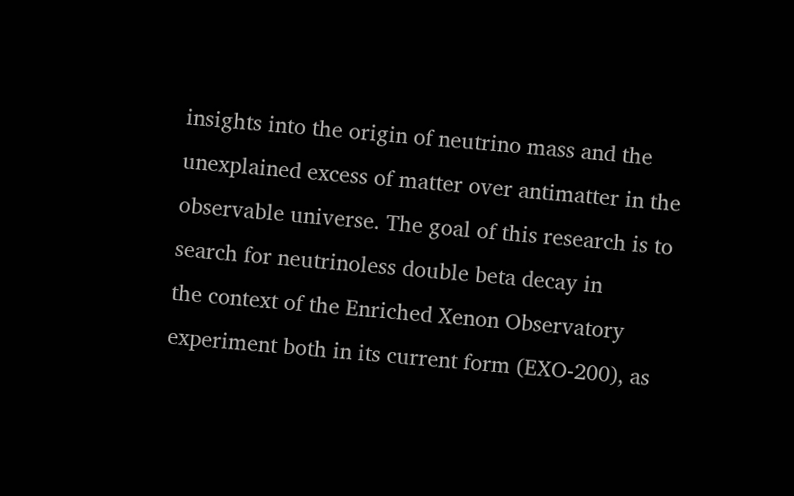insights into the origin of neutrino mass and the unexplained excess of matter over antimatter in the observable universe. The goal of this research is to search for neutrinoless double beta decay in
the context of the Enriched Xenon Observatory experiment both in its current form (EXO‐200), as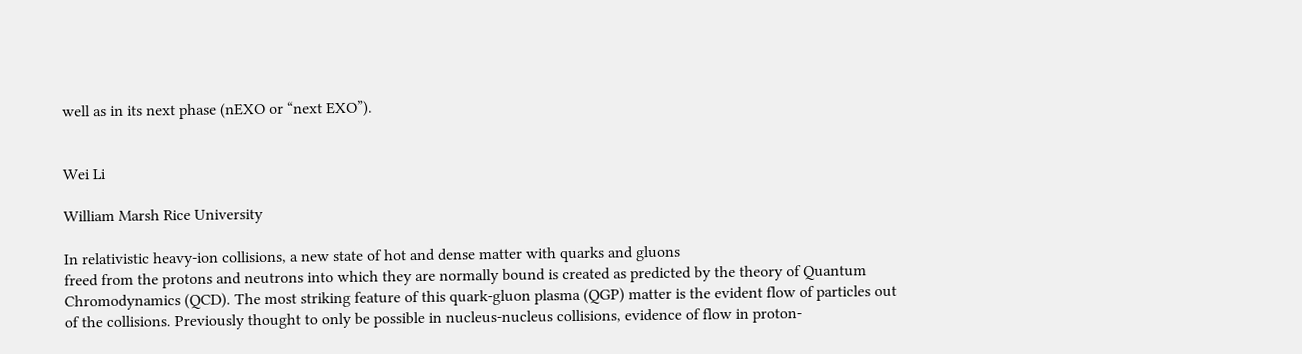well as in its next phase (nEXO or “next EXO”).


Wei Li

William Marsh Rice University

In relativistic heavy‐ion collisions, a new state of hot and dense matter with quarks and gluons
freed from the protons and neutrons into which they are normally bound is created as predicted by the theory of Quantum Chromodynamics (QCD). The most striking feature of this quark‐gluon plasma (QGP) matter is the evident flow of particles out of the collisions. Previously thought to only be possible in nucleus-nucleus collisions, evidence of flow in proton-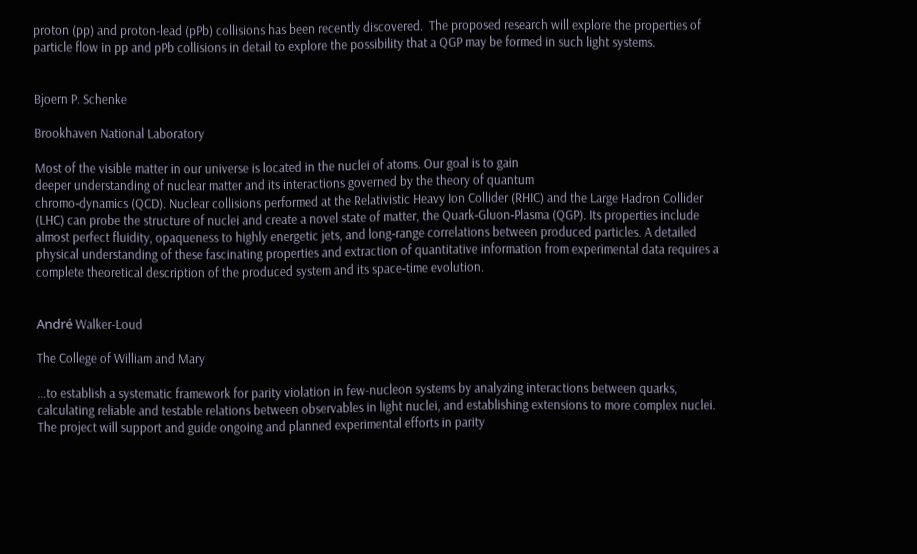proton (pp) and proton-lead (pPb) collisions has been recently discovered.  The proposed research will explore the properties of particle flow in pp and pPb collisions in detail to explore the possibility that a QGP may be formed in such light systems.


Bjoern P. Schenke

Brookhaven National Laboratory

Most of the visible matter in our universe is located in the nuclei of atoms. Our goal is to gain
deeper understanding of nuclear matter and its interactions governed by the theory of quantum
chromo‐dynamics (QCD). Nuclear collisions performed at the Relativistic Heavy Ion Collider (RHIC) and the Large Hadron Collider (LHC) can probe the structure of nuclei and create a novel state of matter, the Quark‐Gluon‐Plasma (QGP). Its properties include almost perfect fluidity, opaqueness to highly energetic jets, and long‐range correlations between produced particles. A detailed physical understanding of these fascinating properties and extraction of quantitative information from experimental data requires a complete theoretical description of the produced system and its space‐time evolution.


André Walker-Loud

The College of William and Mary

…to establish a systematic framework for parity violation in few-nucleon systems by analyzing interactions between quarks, calculating reliable and testable relations between observables in light nuclei, and establishing extensions to more complex nuclei.  The project will support and guide ongoing and planned experimental efforts in parity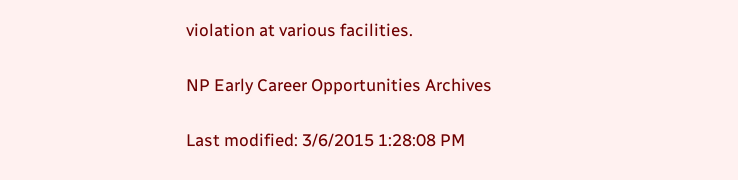violation at various facilities.

NP Early Career Opportunities Archives

Last modified: 3/6/2015 1:28:08 PM